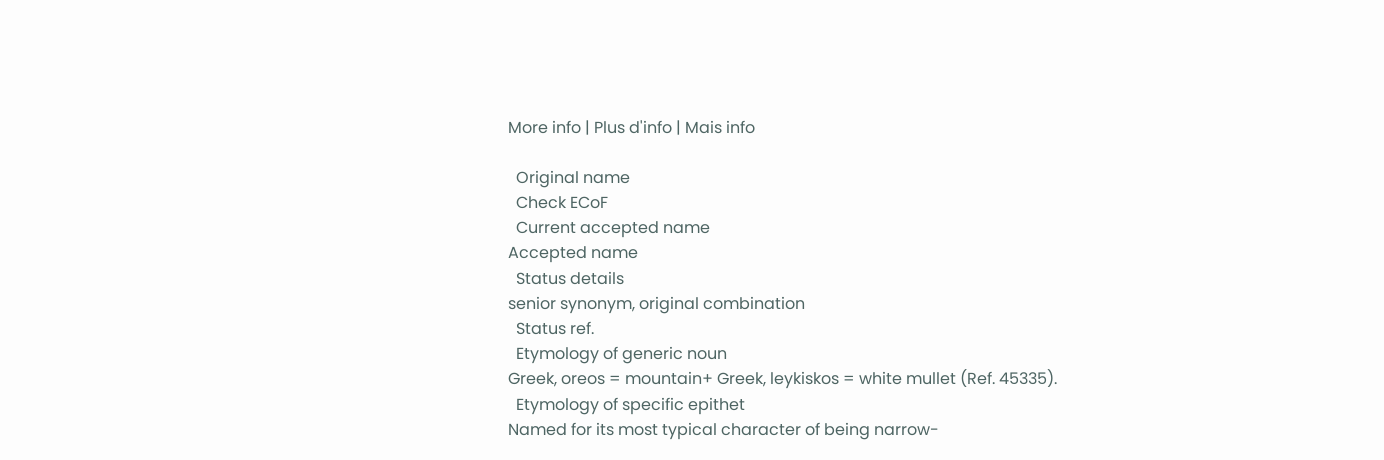More info | Plus d'info | Mais info

  Original name
  Check ECoF
  Current accepted name
Accepted name
  Status details
senior synonym, original combination
  Status ref.
  Etymology of generic noun
Greek, oreos = mountain+ Greek, leykiskos = white mullet (Ref. 45335).
  Etymology of specific epithet
Named for its most typical character of being narrow-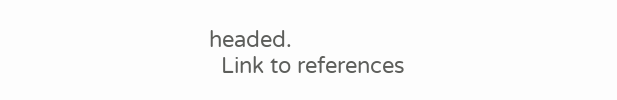headed.
  Link to references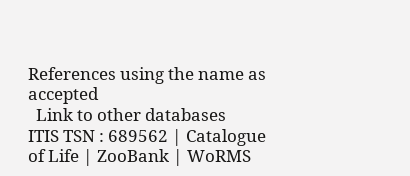References using the name as accepted
  Link to other databases
ITIS TSN : 689562 | Catalogue of Life | ZooBank | WoRMS